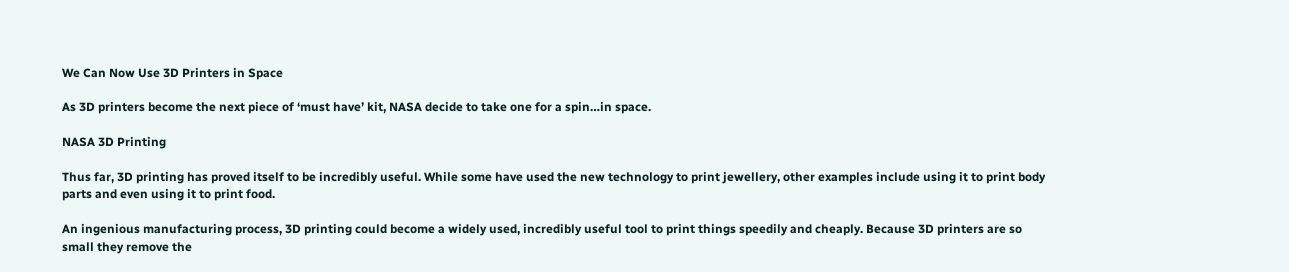We Can Now Use 3D Printers in Space

As 3D printers become the next piece of ‘must have’ kit, NASA decide to take one for a spin…in space.

NASA 3D Printing

Thus far, 3D printing has proved itself to be incredibly useful. While some have used the new technology to print jewellery, other examples include using it to print body parts and even using it to print food.

An ingenious manufacturing process, 3D printing could become a widely used, incredibly useful tool to print things speedily and cheaply. Because 3D printers are so small they remove the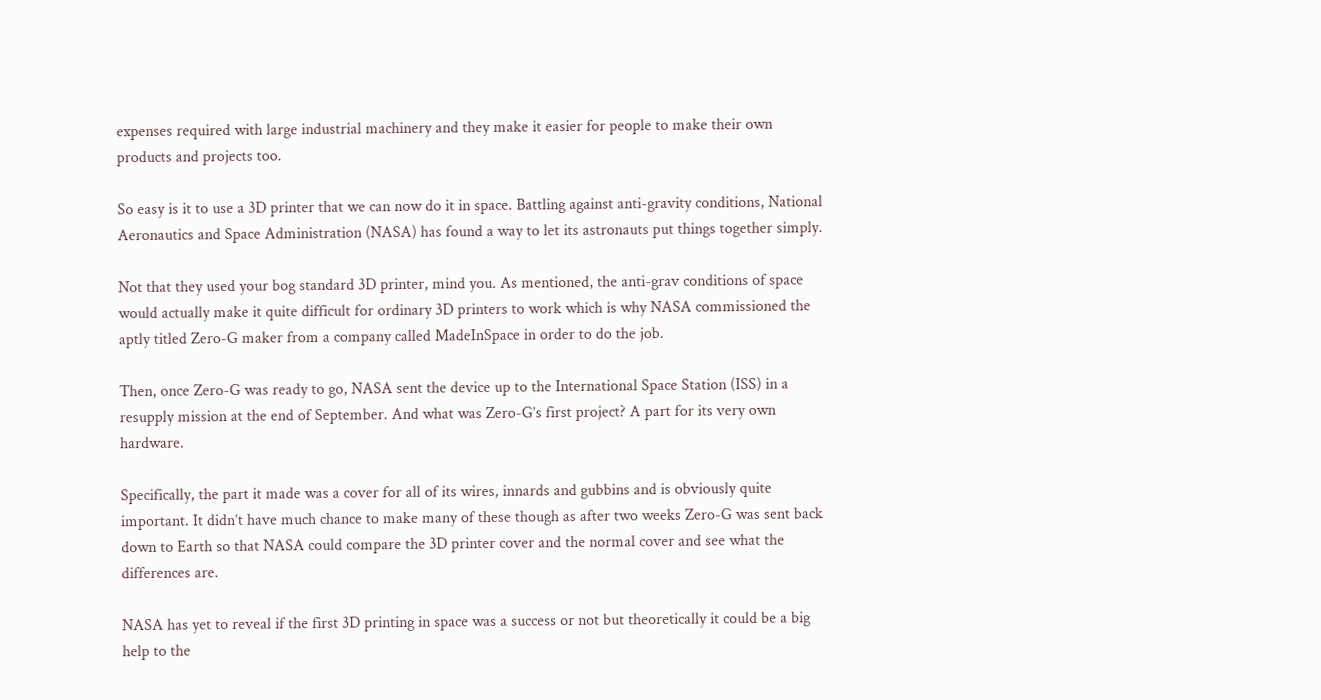expenses required with large industrial machinery and they make it easier for people to make their own products and projects too.

So easy is it to use a 3D printer that we can now do it in space. Battling against anti-gravity conditions, National Aeronautics and Space Administration (NASA) has found a way to let its astronauts put things together simply.

Not that they used your bog standard 3D printer, mind you. As mentioned, the anti-grav conditions of space would actually make it quite difficult for ordinary 3D printers to work which is why NASA commissioned the aptly titled Zero-G maker from a company called MadeInSpace in order to do the job.

Then, once Zero-G was ready to go, NASA sent the device up to the International Space Station (ISS) in a resupply mission at the end of September. And what was Zero-G’s first project? A part for its very own hardware.

Specifically, the part it made was a cover for all of its wires, innards and gubbins and is obviously quite important. It didn’t have much chance to make many of these though as after two weeks Zero-G was sent back down to Earth so that NASA could compare the 3D printer cover and the normal cover and see what the differences are.

NASA has yet to reveal if the first 3D printing in space was a success or not but theoretically it could be a big help to the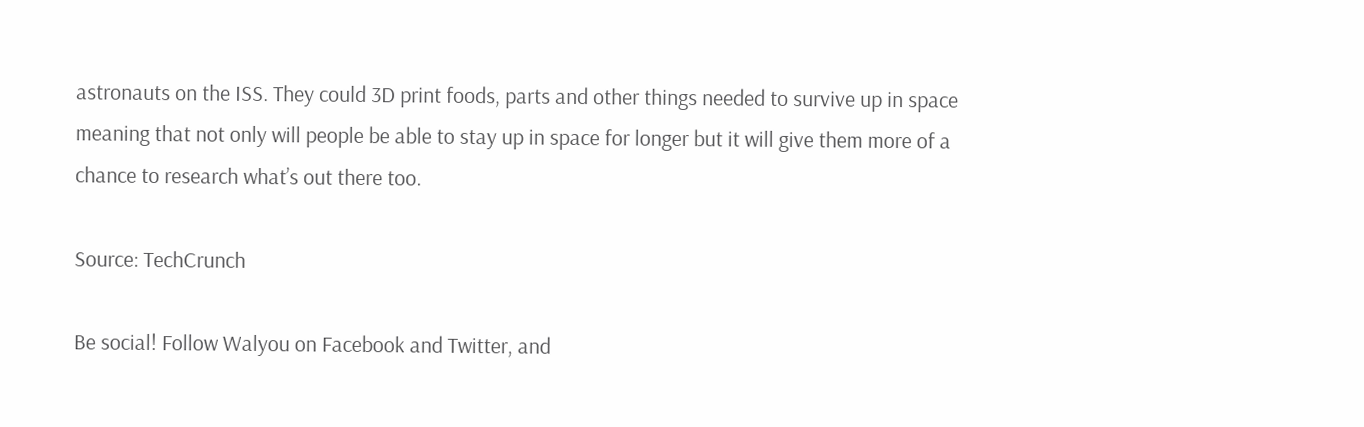astronauts on the ISS. They could 3D print foods, parts and other things needed to survive up in space meaning that not only will people be able to stay up in space for longer but it will give them more of a chance to research what’s out there too.

Source: TechCrunch

Be social! Follow Walyou on Facebook and Twitter, and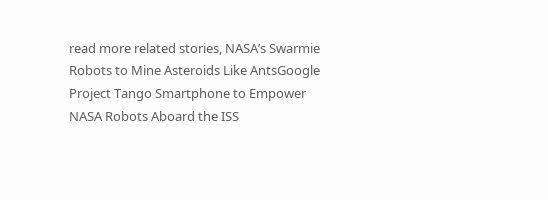read more related stories, NASA’s Swarmie Robots to Mine Asteroids Like AntsGoogle Project Tango Smartphone to Empower NASA Robots Aboard the ISS